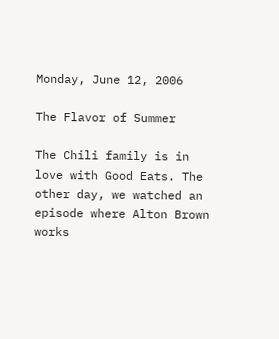Monday, June 12, 2006

The Flavor of Summer

The Chili family is in love with Good Eats. The other day, we watched an episode where Alton Brown works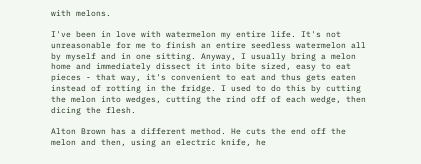with melons.

I've been in love with watermelon my entire life. It's not unreasonable for me to finish an entire seedless watermelon all by myself and in one sitting. Anyway, I usually bring a melon home and immediately dissect it into bite sized, easy to eat pieces - that way, it's convenient to eat and thus gets eaten instead of rotting in the fridge. I used to do this by cutting the melon into wedges, cutting the rind off of each wedge, then dicing the flesh.

Alton Brown has a different method. He cuts the end off the melon and then, using an electric knife, he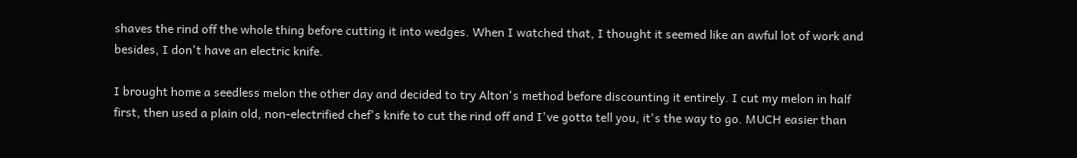shaves the rind off the whole thing before cutting it into wedges. When I watched that, I thought it seemed like an awful lot of work and besides, I don't have an electric knife.

I brought home a seedless melon the other day and decided to try Alton's method before discounting it entirely. I cut my melon in half first, then used a plain old, non-electrified chef's knife to cut the rind off and I've gotta tell you, it's the way to go. MUCH easier than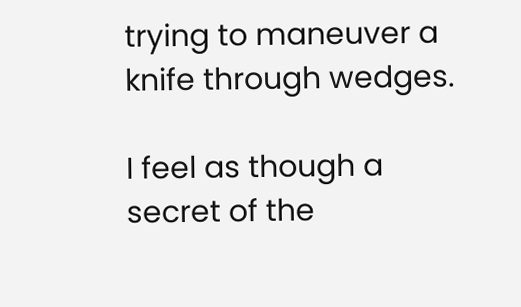trying to maneuver a knife through wedges.

I feel as though a secret of the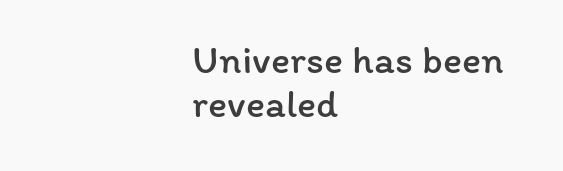Universe has been revealed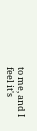to me, and I feel it's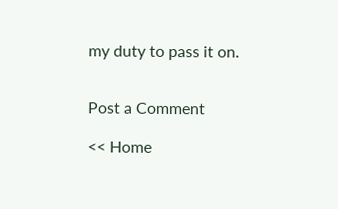my duty to pass it on.


Post a Comment

<< Home